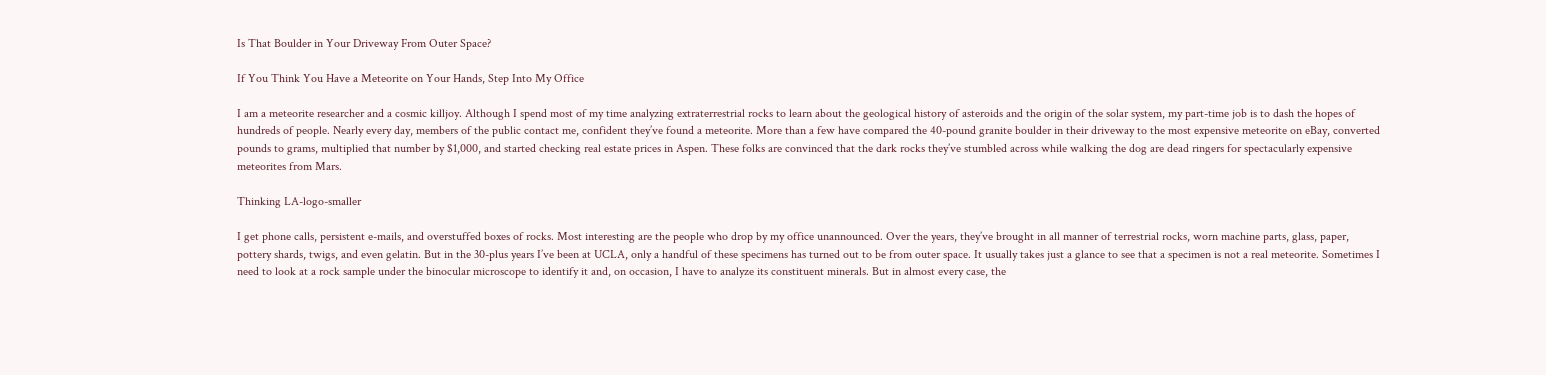Is That Boulder in Your Driveway From Outer Space?

If You Think You Have a Meteorite on Your Hands, Step Into My Office

I am a meteorite researcher and a cosmic killjoy. Although I spend most of my time analyzing extraterrestrial rocks to learn about the geological history of asteroids and the origin of the solar system, my part-time job is to dash the hopes of hundreds of people. Nearly every day, members of the public contact me, confident they’ve found a meteorite. More than a few have compared the 40-pound granite boulder in their driveway to the most expensive meteorite on eBay, converted pounds to grams, multiplied that number by $1,000, and started checking real estate prices in Aspen. These folks are convinced that the dark rocks they’ve stumbled across while walking the dog are dead ringers for spectacularly expensive meteorites from Mars.

Thinking LA-logo-smaller

I get phone calls, persistent e-mails, and overstuffed boxes of rocks. Most interesting are the people who drop by my office unannounced. Over the years, they’ve brought in all manner of terrestrial rocks, worn machine parts, glass, paper, pottery shards, twigs, and even gelatin. But in the 30-plus years I’ve been at UCLA, only a handful of these specimens has turned out to be from outer space. It usually takes just a glance to see that a specimen is not a real meteorite. Sometimes I need to look at a rock sample under the binocular microscope to identify it and, on occasion, I have to analyze its constituent minerals. But in almost every case, the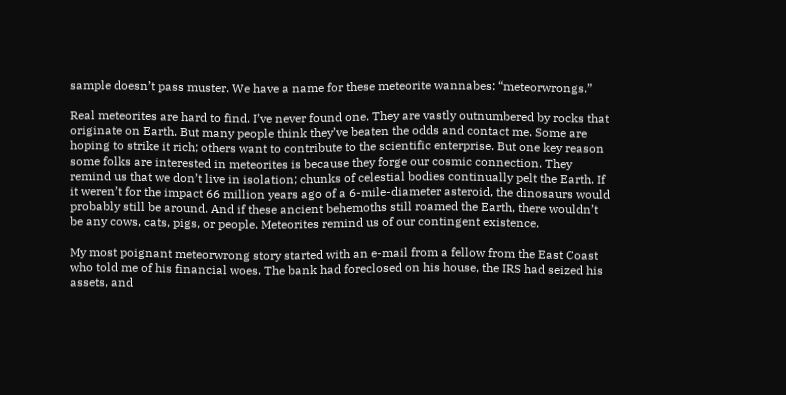sample doesn’t pass muster. We have a name for these meteorite wannabes: “meteorwrongs.”

Real meteorites are hard to find. I’ve never found one. They are vastly outnumbered by rocks that originate on Earth. But many people think they’ve beaten the odds and contact me. Some are hoping to strike it rich; others want to contribute to the scientific enterprise. But one key reason some folks are interested in meteorites is because they forge our cosmic connection. They remind us that we don’t live in isolation; chunks of celestial bodies continually pelt the Earth. If it weren’t for the impact 66 million years ago of a 6-mile-diameter asteroid, the dinosaurs would probably still be around. And if these ancient behemoths still roamed the Earth, there wouldn’t be any cows, cats, pigs, or people. Meteorites remind us of our contingent existence.

My most poignant meteorwrong story started with an e-mail from a fellow from the East Coast who told me of his financial woes. The bank had foreclosed on his house, the IRS had seized his assets, and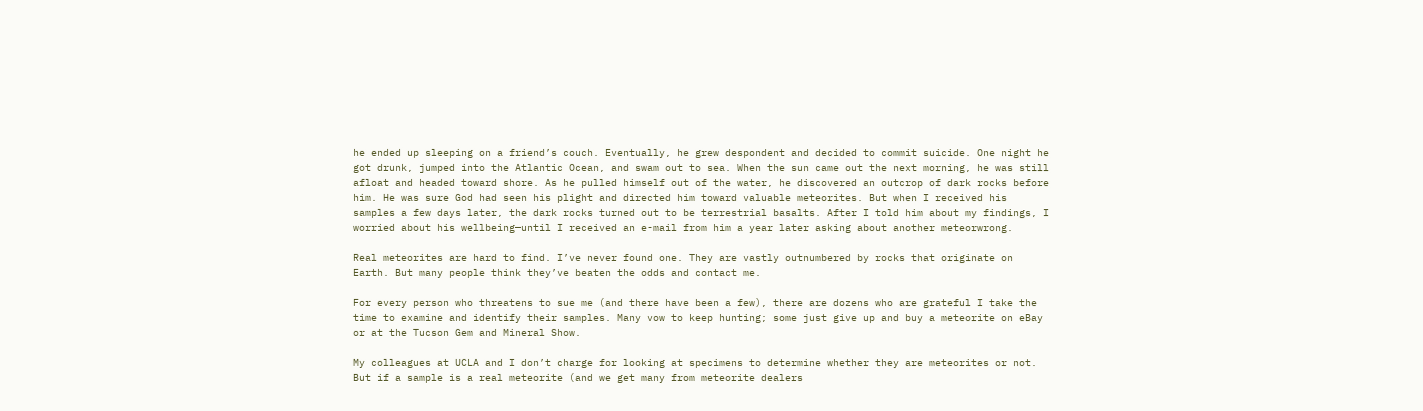he ended up sleeping on a friend’s couch. Eventually, he grew despondent and decided to commit suicide. One night he got drunk, jumped into the Atlantic Ocean, and swam out to sea. When the sun came out the next morning, he was still afloat and headed toward shore. As he pulled himself out of the water, he discovered an outcrop of dark rocks before him. He was sure God had seen his plight and directed him toward valuable meteorites. But when I received his samples a few days later, the dark rocks turned out to be terrestrial basalts. After I told him about my findings, I worried about his wellbeing—until I received an e-mail from him a year later asking about another meteorwrong.

Real meteorites are hard to find. I’ve never found one. They are vastly outnumbered by rocks that originate on Earth. But many people think they’ve beaten the odds and contact me.

For every person who threatens to sue me (and there have been a few), there are dozens who are grateful I take the time to examine and identify their samples. Many vow to keep hunting; some just give up and buy a meteorite on eBay or at the Tucson Gem and Mineral Show.

My colleagues at UCLA and I don’t charge for looking at specimens to determine whether they are meteorites or not. But if a sample is a real meteorite (and we get many from meteorite dealers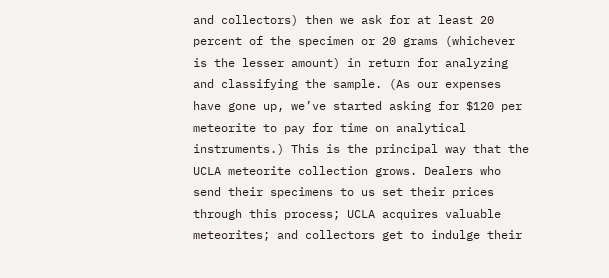and collectors) then we ask for at least 20 percent of the specimen or 20 grams (whichever is the lesser amount) in return for analyzing and classifying the sample. (As our expenses have gone up, we’ve started asking for $120 per meteorite to pay for time on analytical instruments.) This is the principal way that the UCLA meteorite collection grows. Dealers who send their specimens to us set their prices through this process; UCLA acquires valuable meteorites; and collectors get to indulge their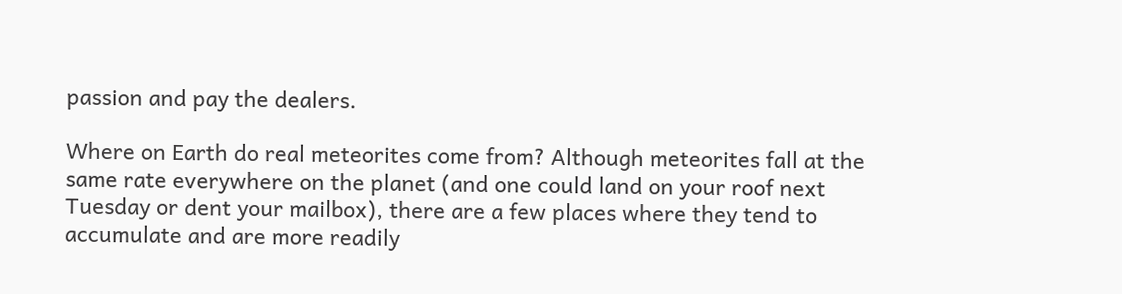passion and pay the dealers.

Where on Earth do real meteorites come from? Although meteorites fall at the same rate everywhere on the planet (and one could land on your roof next Tuesday or dent your mailbox), there are a few places where they tend to accumulate and are more readily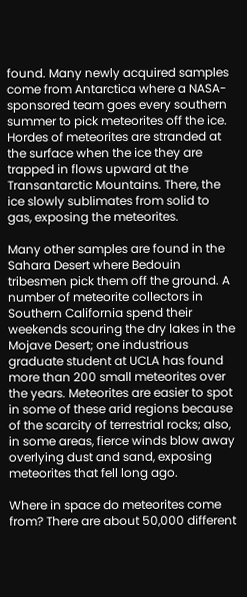found. Many newly acquired samples come from Antarctica where a NASA-sponsored team goes every southern summer to pick meteorites off the ice. Hordes of meteorites are stranded at the surface when the ice they are trapped in flows upward at the Transantarctic Mountains. There, the ice slowly sublimates from solid to gas, exposing the meteorites.

Many other samples are found in the Sahara Desert where Bedouin tribesmen pick them off the ground. A number of meteorite collectors in Southern California spend their weekends scouring the dry lakes in the Mojave Desert; one industrious graduate student at UCLA has found more than 200 small meteorites over the years. Meteorites are easier to spot in some of these arid regions because of the scarcity of terrestrial rocks; also, in some areas, fierce winds blow away overlying dust and sand, exposing meteorites that fell long ago.

Where in space do meteorites come from? There are about 50,000 different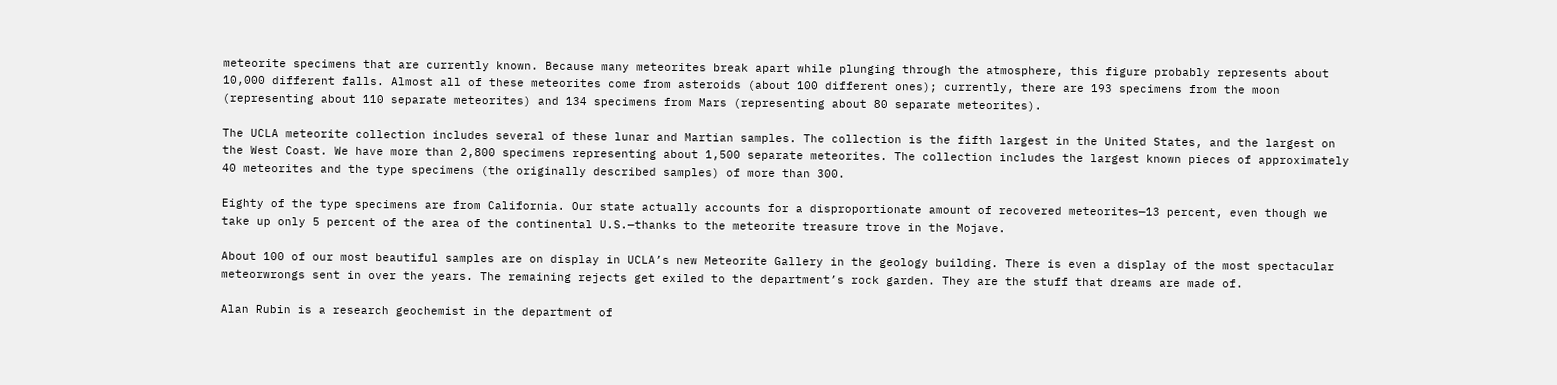meteorite specimens that are currently known. Because many meteorites break apart while plunging through the atmosphere, this figure probably represents about 10,000 different falls. Almost all of these meteorites come from asteroids (about 100 different ones); currently, there are 193 specimens from the moon (representing about 110 separate meteorites) and 134 specimens from Mars (representing about 80 separate meteorites).

The UCLA meteorite collection includes several of these lunar and Martian samples. The collection is the fifth largest in the United States, and the largest on the West Coast. We have more than 2,800 specimens representing about 1,500 separate meteorites. The collection includes the largest known pieces of approximately 40 meteorites and the type specimens (the originally described samples) of more than 300.

Eighty of the type specimens are from California. Our state actually accounts for a disproportionate amount of recovered meteorites—13 percent, even though we take up only 5 percent of the area of the continental U.S.—thanks to the meteorite treasure trove in the Mojave.

About 100 of our most beautiful samples are on display in UCLA’s new Meteorite Gallery in the geology building. There is even a display of the most spectacular meteorwrongs sent in over the years. The remaining rejects get exiled to the department’s rock garden. They are the stuff that dreams are made of.

Alan Rubin is a research geochemist in the department of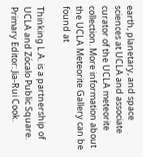earth, planetary, and space sciences at UCLA and associate curator of the UCLA meteorite collection. More information about the UCLA Meteorite Gallery can be found at

Thinking L.A. is a partnership of UCLA and Zócalo Public Square.
Primary Editor: Jia-Rui Cook.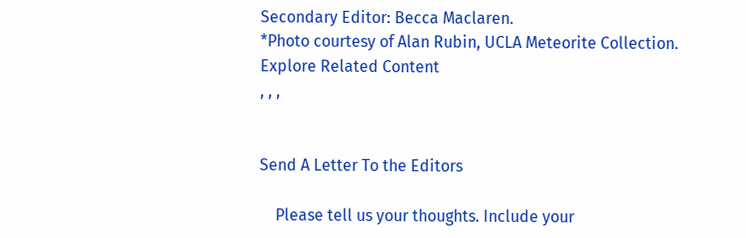Secondary Editor: Becca Maclaren.
*Photo courtesy of Alan Rubin, UCLA Meteorite Collection.
Explore Related Content
, , ,


Send A Letter To the Editors

    Please tell us your thoughts. Include your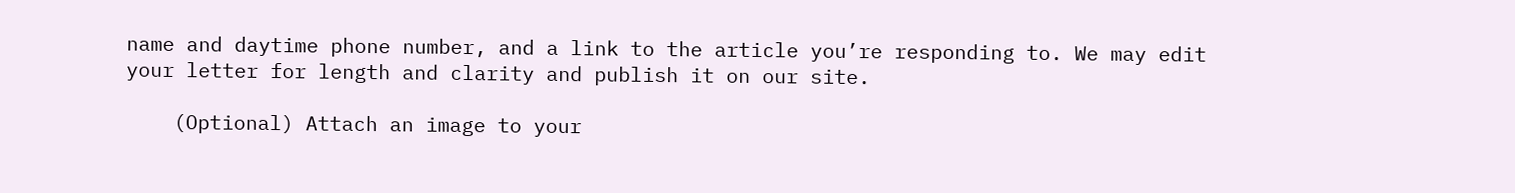name and daytime phone number, and a link to the article you’re responding to. We may edit your letter for length and clarity and publish it on our site.

    (Optional) Attach an image to your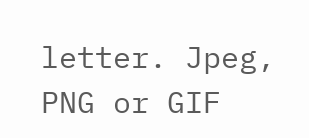letter. Jpeg, PNG or GIF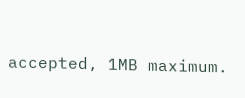accepted, 1MB maximum.